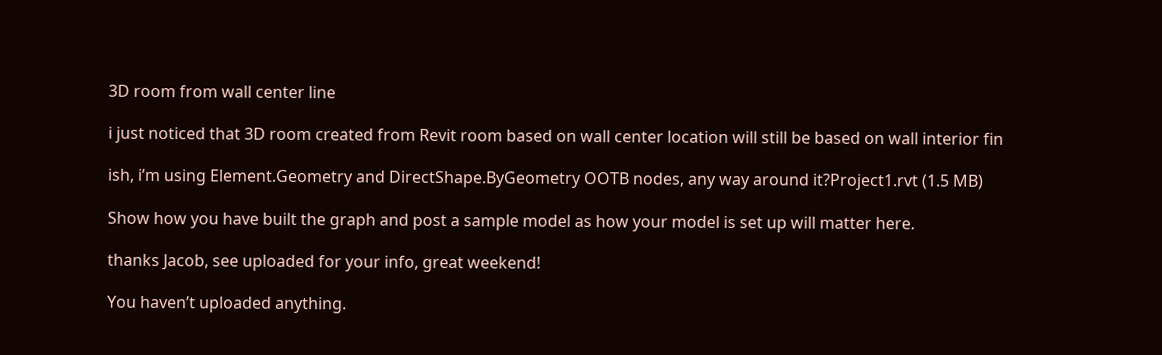3D room from wall center line

i just noticed that 3D room created from Revit room based on wall center location will still be based on wall interior fin

ish, i’m using Element.Geometry and DirectShape.ByGeometry OOTB nodes, any way around it?Project1.rvt (1.5 MB)

Show how you have built the graph and post a sample model as how your model is set up will matter here.

thanks Jacob, see uploaded for your info, great weekend!

You haven’t uploaded anything.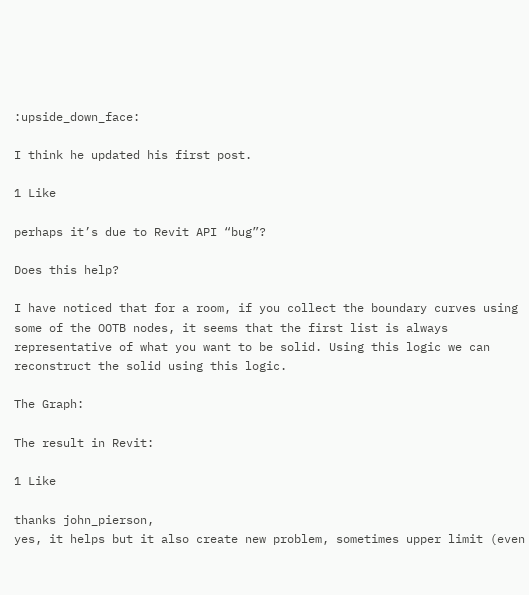:upside_down_face:

I think he updated his first post.

1 Like

perhaps it’s due to Revit API “bug”?

Does this help?

I have noticed that for a room, if you collect the boundary curves using some of the OOTB nodes, it seems that the first list is always representative of what you want to be solid. Using this logic we can reconstruct the solid using this logic.

The Graph:

The result in Revit:

1 Like

thanks john_pierson,
yes, it helps but it also create new problem, sometimes upper limit (even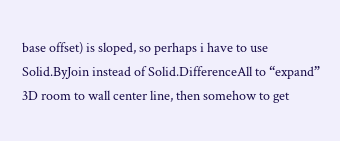base offset) is sloped, so perhaps i have to use Solid.ByJoin instead of Solid.DifferenceAll to “expand” 3D room to wall center line, then somehow to get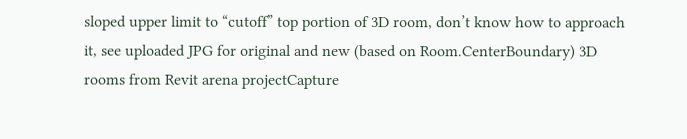sloped upper limit to “cutoff” top portion of 3D room, don’t know how to approach it, see uploaded JPG for original and new (based on Room.CenterBoundary) 3D rooms from Revit arena projectCapture